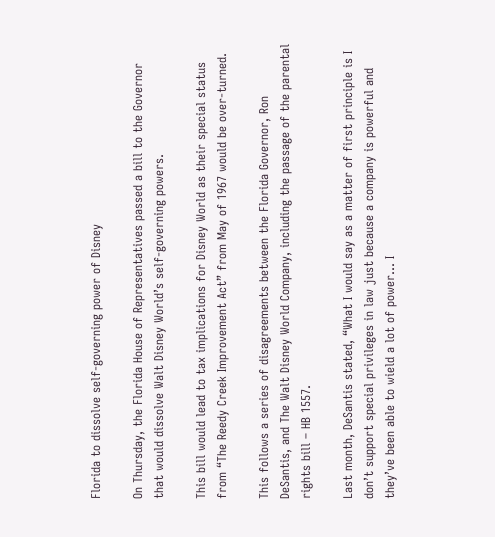Florida to dissolve self-governing power of Disney

On Thursday, the Florida House of Representatives passed a bill to the Governor that would dissolve Walt Disney World’s self-governing powers.

This bill would lead to tax implications for Disney World as their special status from “The Reedy Creek Improvement Act” from May of 1967 would be over-turned.

This follows a series of disagreements between the Florida Governor, Ron DeSantis, and The Walt Disney World Company, including the passage of the parental rights bill – HB 1557.

Last month, DeSantis stated, “What I would say as a matter of first principle is I don’t support special privileges in law just because a company is powerful and they’ve been able to wield a lot of power… I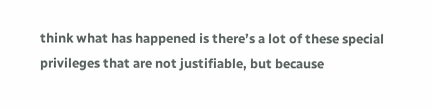think what has happened is there’s a lot of these special privileges that are not justifiable, but because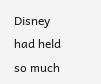Disney had held so much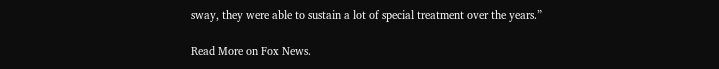sway, they were able to sustain a lot of special treatment over the years.”

Read More on Fox News.